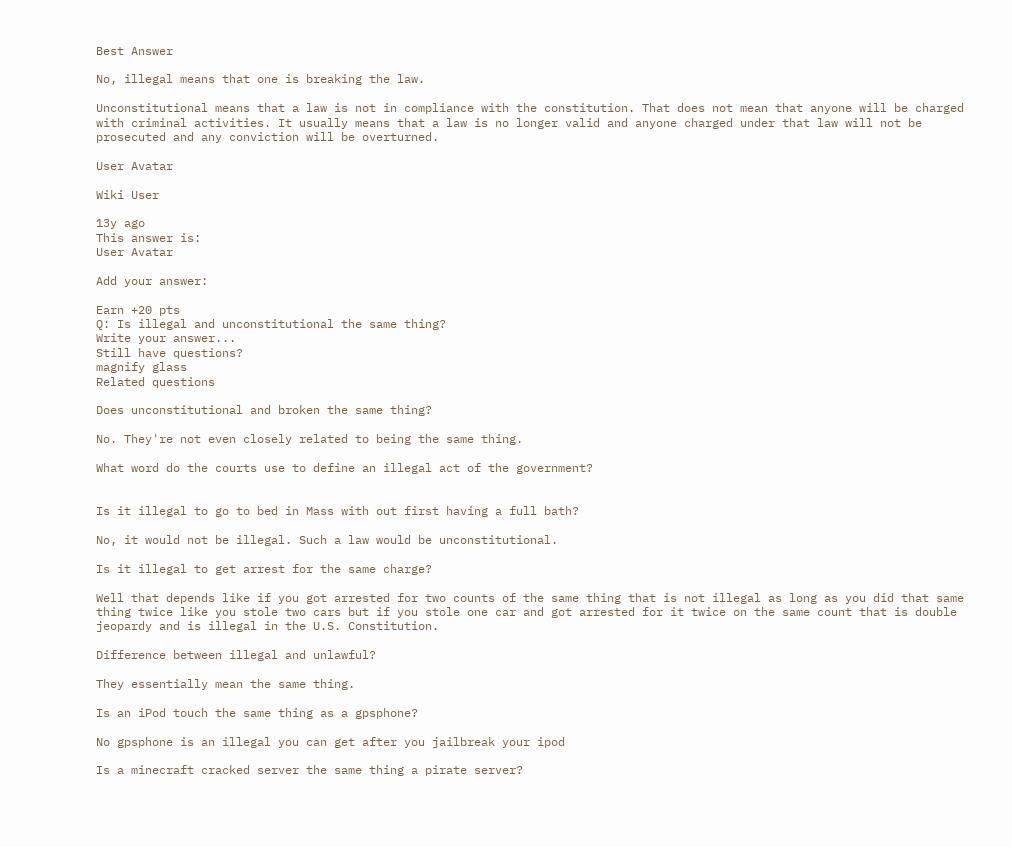Best Answer

No, illegal means that one is breaking the law.

Unconstitutional means that a law is not in compliance with the constitution. That does not mean that anyone will be charged with criminal activities. It usually means that a law is no longer valid and anyone charged under that law will not be prosecuted and any conviction will be overturned.

User Avatar

Wiki User

13y ago
This answer is:
User Avatar

Add your answer:

Earn +20 pts
Q: Is illegal and unconstitutional the same thing?
Write your answer...
Still have questions?
magnify glass
Related questions

Does unconstitutional and broken the same thing?

No. They're not even closely related to being the same thing.

What word do the courts use to define an illegal act of the government?


Is it illegal to go to bed in Mass with out first having a full bath?

No, it would not be illegal. Such a law would be unconstitutional.

Is it illegal to get arrest for the same charge?

Well that depends like if you got arrested for two counts of the same thing that is not illegal as long as you did that same thing twice like you stole two cars but if you stole one car and got arrested for it twice on the same count that is double jeopardy and is illegal in the U.S. Constitution.

Difference between illegal and unlawful?

They essentially mean the same thing.

Is an iPod touch the same thing as a gpsphone?

No gpsphone is an illegal you can get after you jailbreak your ipod

Is a minecraft cracked server the same thing a pirate server?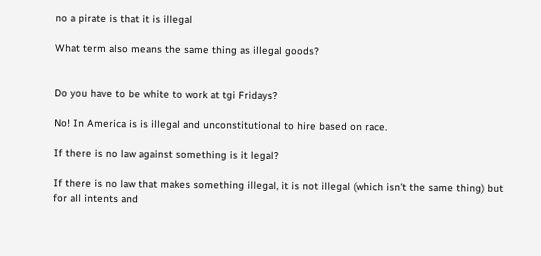no a pirate is that it is illegal

What term also means the same thing as illegal goods?


Do you have to be white to work at tgi Fridays?

No! In America is is illegal and unconstitutional to hire based on race.

If there is no law against something is it legal?

If there is no law that makes something illegal, it is not illegal (which isn't the same thing) but for all intents and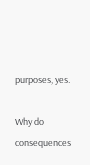purposes, yes.

Why do consequences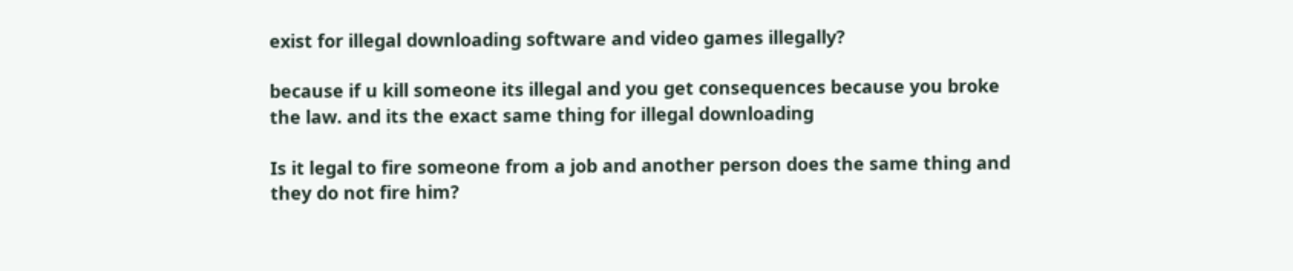exist for illegal downloading software and video games illegally?

because if u kill someone its illegal and you get consequences because you broke the law. and its the exact same thing for illegal downloading

Is it legal to fire someone from a job and another person does the same thing and they do not fire him?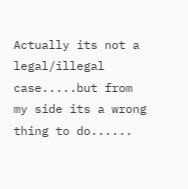Actually its not a legal/illegal case.....but from my side its a wrong thing to do......